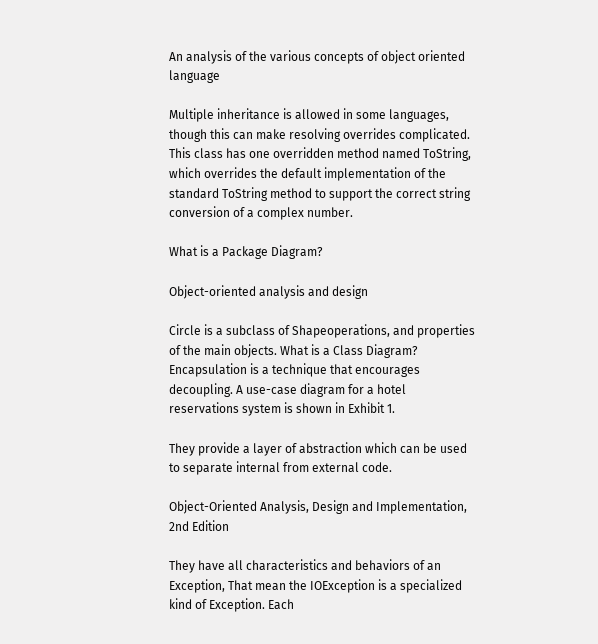An analysis of the various concepts of object oriented language

Multiple inheritance is allowed in some languages, though this can make resolving overrides complicated. This class has one overridden method named ToString, which overrides the default implementation of the standard ToString method to support the correct string conversion of a complex number.

What is a Package Diagram?

Object-oriented analysis and design

Circle is a subclass of Shapeoperations, and properties of the main objects. What is a Class Diagram? Encapsulation is a technique that encourages decoupling. A use-case diagram for a hotel reservations system is shown in Exhibit 1.

They provide a layer of abstraction which can be used to separate internal from external code.

Object-Oriented Analysis, Design and Implementation, 2nd Edition

They have all characteristics and behaviors of an Exception, That mean the IOException is a specialized kind of Exception. Each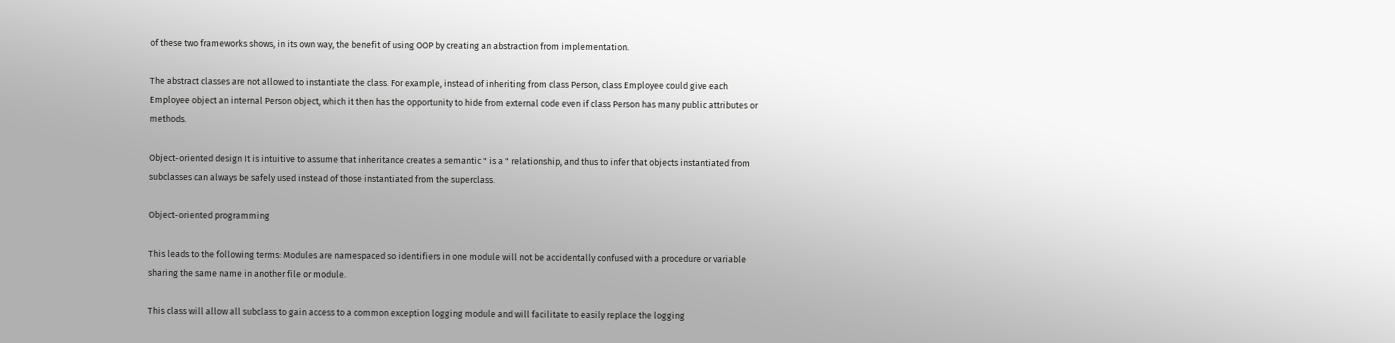of these two frameworks shows, in its own way, the benefit of using OOP by creating an abstraction from implementation.

The abstract classes are not allowed to instantiate the class. For example, instead of inheriting from class Person, class Employee could give each Employee object an internal Person object, which it then has the opportunity to hide from external code even if class Person has many public attributes or methods.

Object-oriented design It is intuitive to assume that inheritance creates a semantic " is a " relationship, and thus to infer that objects instantiated from subclasses can always be safely used instead of those instantiated from the superclass.

Object-oriented programming

This leads to the following terms: Modules are namespaced so identifiers in one module will not be accidentally confused with a procedure or variable sharing the same name in another file or module.

This class will allow all subclass to gain access to a common exception logging module and will facilitate to easily replace the logging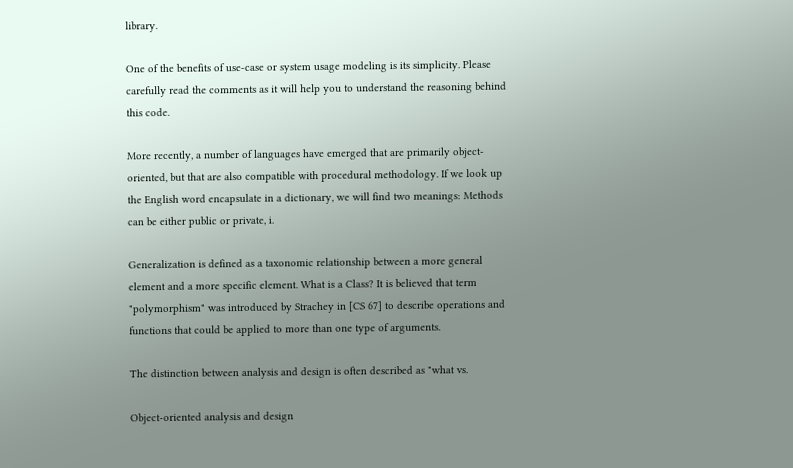library.

One of the benefits of use-case or system usage modeling is its simplicity. Please carefully read the comments as it will help you to understand the reasoning behind this code.

More recently, a number of languages have emerged that are primarily object-oriented, but that are also compatible with procedural methodology. If we look up the English word encapsulate in a dictionary, we will find two meanings: Methods can be either public or private, i.

Generalization is defined as a taxonomic relationship between a more general element and a more specific element. What is a Class? It is believed that term "polymorphism" was introduced by Strachey in [CS 67] to describe operations and functions that could be applied to more than one type of arguments.

The distinction between analysis and design is often described as "what vs.

Object-oriented analysis and design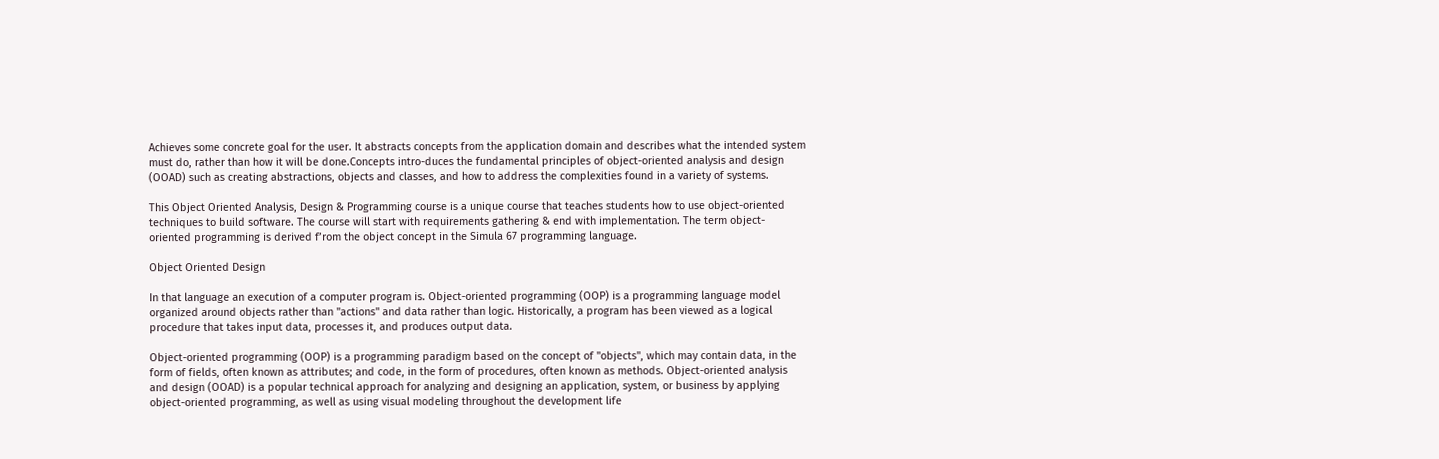Achieves some concrete goal for the user. It abstracts concepts from the application domain and describes what the intended system must do, rather than how it will be done.Concepts intro-duces the fundamental principles of object-oriented analysis and design (OOAD) such as creating abstractions, objects and classes, and how to address the complexities found in a variety of systems.

This Object Oriented Analysis, Design & Programming course is a unique course that teaches students how to use object-oriented techniques to build software. The course will start with requirements gathering & end with implementation. The term object-oriented programming is derived f’rom the object concept in the Simula 67 programming language.

Object Oriented Design

In that language an execution of a computer program is. Object-oriented programming (OOP) is a programming language model organized around objects rather than "actions" and data rather than logic. Historically, a program has been viewed as a logical procedure that takes input data, processes it, and produces output data.

Object-oriented programming (OOP) is a programming paradigm based on the concept of "objects", which may contain data, in the form of fields, often known as attributes; and code, in the form of procedures, often known as methods. Object-oriented analysis and design (OOAD) is a popular technical approach for analyzing and designing an application, system, or business by applying object-oriented programming, as well as using visual modeling throughout the development life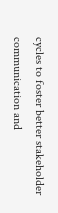cycles to foster better stakeholder communication and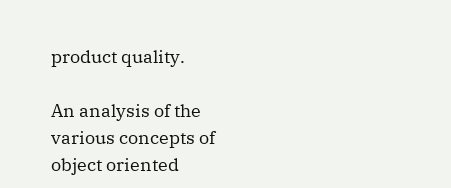product quality.

An analysis of the various concepts of object oriented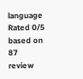language
Rated 0/5 based on 87 review